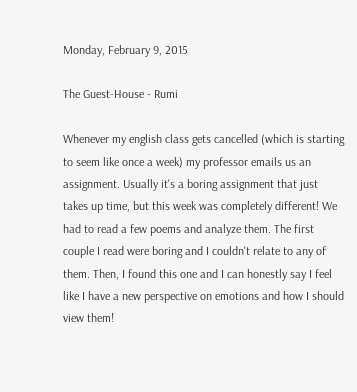Monday, February 9, 2015

The Guest-House - Rumi

Whenever my english class gets cancelled (which is starting to seem like once a week) my professor emails us an assignment. Usually it's a boring assignment that just takes up time, but this week was completely different! We had to read a few poems and analyze them. The first couple I read were boring and I couldn't relate to any of them. Then, I found this one and I can honestly say I feel like I have a new perspective on emotions and how I should view them!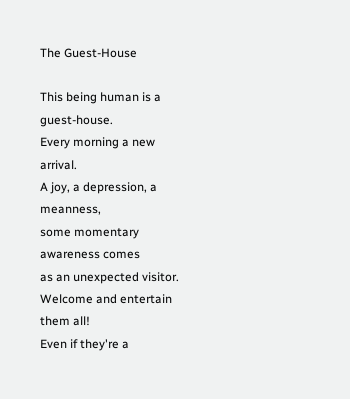The Guest-House

This being human is a guest-house.
Every morning a new arrival.
A joy, a depression, a meanness,
some momentary awareness comes
as an unexpected visitor.
Welcome and entertain them all!
Even if they're a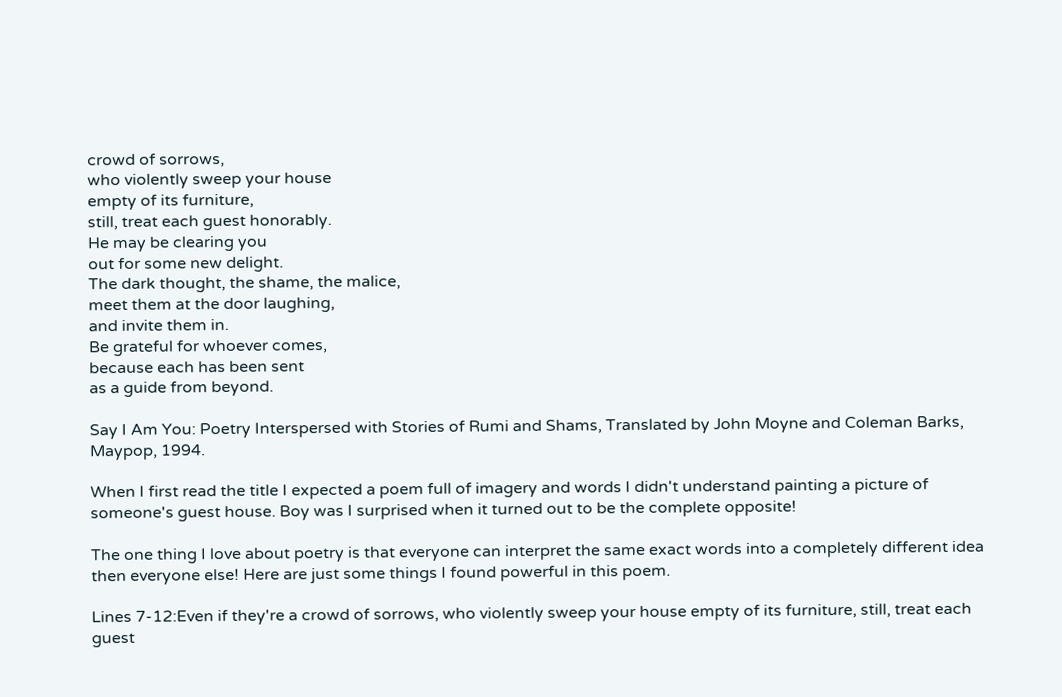crowd of sorrows,
who violently sweep your house
empty of its furniture,
still, treat each guest honorably.
He may be clearing you
out for some new delight.
The dark thought, the shame, the malice,
meet them at the door laughing,
and invite them in.
Be grateful for whoever comes,
because each has been sent
as a guide from beyond.

Say I Am You: Poetry Interspersed with Stories of Rumi and Shams, Translated by John Moyne and Coleman Barks, Maypop, 1994.

When I first read the title I expected a poem full of imagery and words I didn't understand painting a picture of someone's guest house. Boy was I surprised when it turned out to be the complete opposite!

The one thing I love about poetry is that everyone can interpret the same exact words into a completely different idea then everyone else! Here are just some things I found powerful in this poem.

Lines 7-12:Even if they're a crowd of sorrows, who violently sweep your house empty of its furniture, still, treat each guest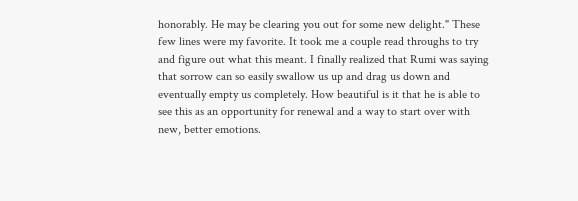honorably. He may be clearing you out for some new delight." These few lines were my favorite. It took me a couple read throughs to try and figure out what this meant. I finally realized that Rumi was saying that sorrow can so easily swallow us up and drag us down and eventually empty us completely. How beautiful is it that he is able to see this as an opportunity for renewal and a way to start over with new, better emotions.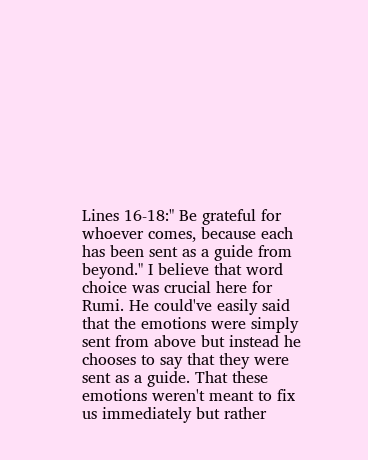Lines 16-18:" Be grateful for whoever comes, because each has been sent as a guide from beyond." I believe that word choice was crucial here for Rumi. He could've easily said that the emotions were simply sent from above but instead he chooses to say that they were sent as a guide. That these emotions weren't meant to fix us immediately but rather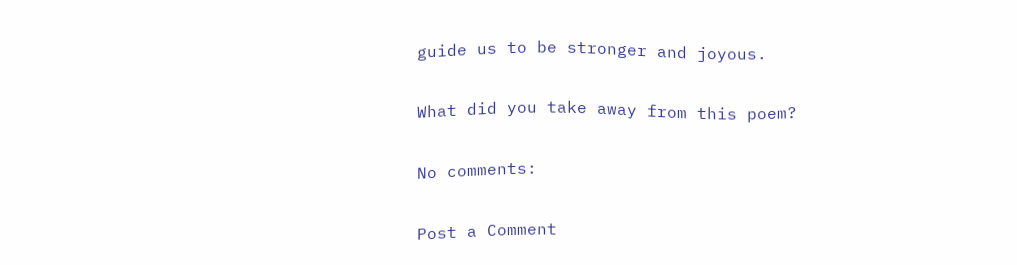guide us to be stronger and joyous.

What did you take away from this poem?

No comments:

Post a Comment